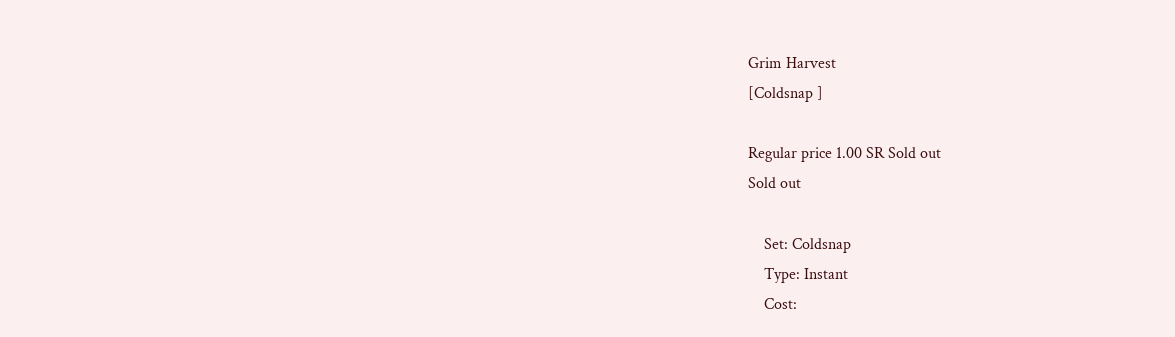Grim Harvest
[Coldsnap ]

Regular price 1.00 SR Sold out
Sold out

    Set: Coldsnap
    Type: Instant
    Cost: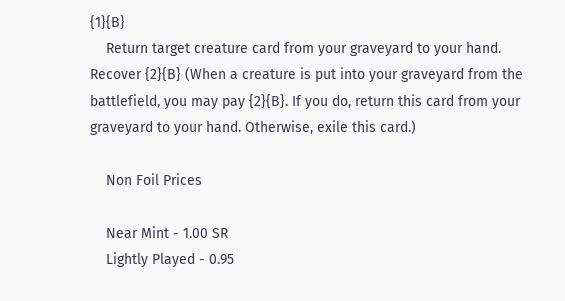{1}{B}
    Return target creature card from your graveyard to your hand. Recover {2}{B} (When a creature is put into your graveyard from the battlefield, you may pay {2}{B}. If you do, return this card from your graveyard to your hand. Otherwise, exile this card.)

    Non Foil Prices

    Near Mint - 1.00 SR
    Lightly Played - 0.95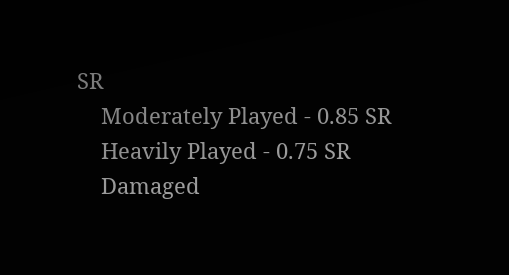SR
    Moderately Played - 0.85 SR
    Heavily Played - 0.75 SR
    Damaged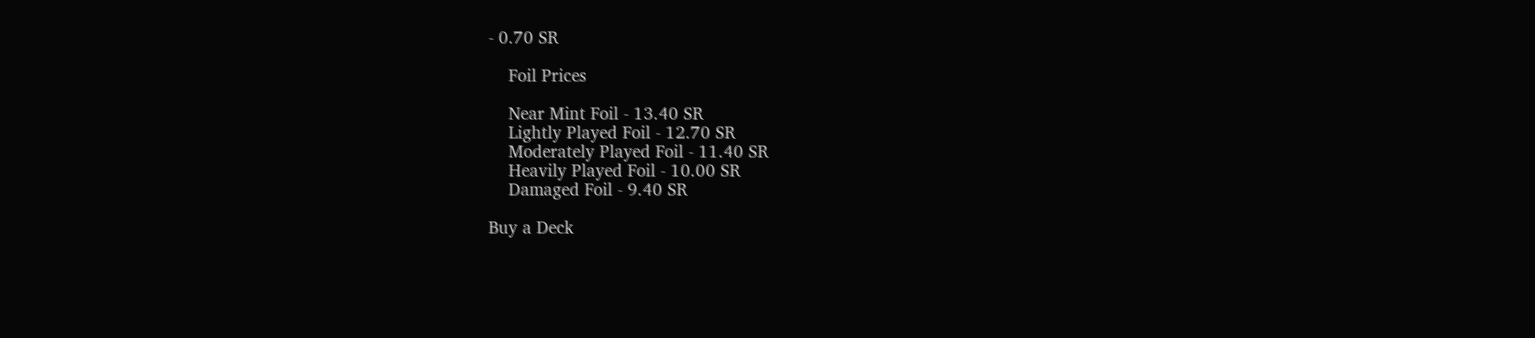- 0.70 SR

    Foil Prices

    Near Mint Foil - 13.40 SR
    Lightly Played Foil - 12.70 SR
    Moderately Played Foil - 11.40 SR
    Heavily Played Foil - 10.00 SR
    Damaged Foil - 9.40 SR

Buy a Deck